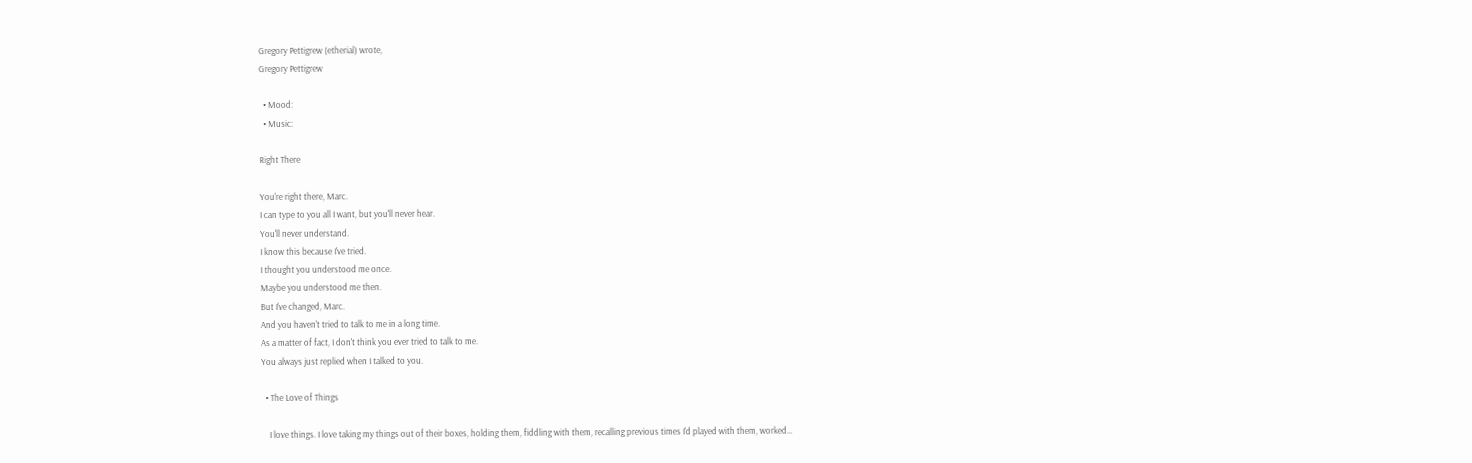Gregory Pettigrew (etherial) wrote,
Gregory Pettigrew

  • Mood:
  • Music:

Right There

You're right there, Marc.
I can type to you all I want, but you'll never hear.
You'll never understand.
I know this because I've tried.
I thought you understood me once.
Maybe you understood me then.
But I've changed, Marc.
And you haven't tried to talk to me in a long time.
As a matter of fact, I don't think you ever tried to talk to me.
You always just replied when I talked to you.

  • The Love of Things

    I love things. I love taking my things out of their boxes, holding them, fiddling with them, recalling previous times I'd played with them, worked…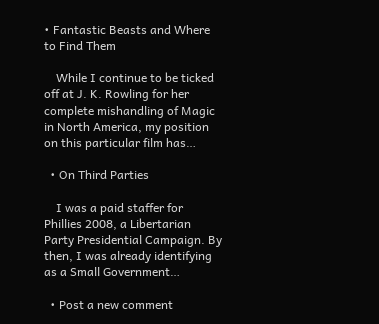• Fantastic Beasts and Where to Find Them

    While I continue to be ticked off at J. K. Rowling for her complete mishandling of Magic in North America, my position on this particular film has…

  • On Third Parties

    I was a paid staffer for Phillies 2008, a Libertarian Party Presidential Campaign. By then, I was already identifying as a Small Government…

  • Post a new comment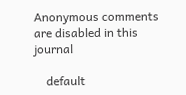Anonymous comments are disabled in this journal

    default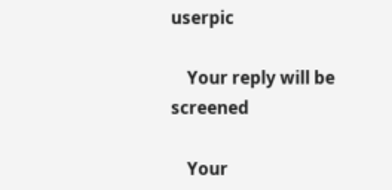userpic

    Your reply will be screened

    Your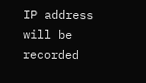IP address will be recorded